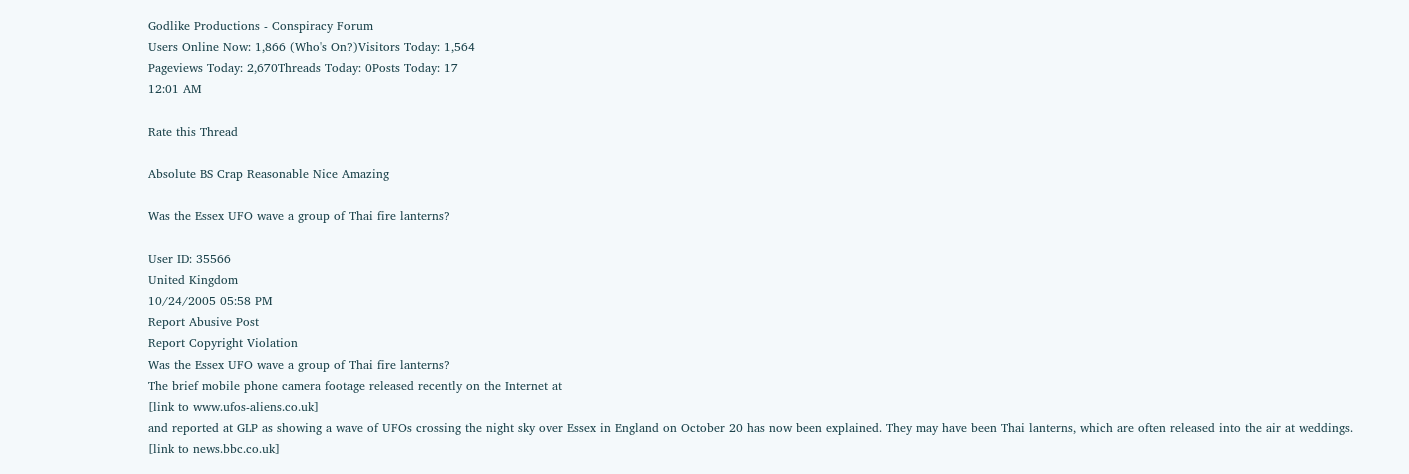Godlike Productions - Conspiracy Forum
Users Online Now: 1,866 (Who's On?)Visitors Today: 1,564
Pageviews Today: 2,670Threads Today: 0Posts Today: 17
12:01 AM

Rate this Thread

Absolute BS Crap Reasonable Nice Amazing

Was the Essex UFO wave a group of Thai fire lanterns?

User ID: 35566
United Kingdom
10/24/2005 05:58 PM
Report Abusive Post
Report Copyright Violation
Was the Essex UFO wave a group of Thai fire lanterns?
The brief mobile phone camera footage released recently on the Internet at
[link to www.ufos-aliens.co.uk]
and reported at GLP as showing a wave of UFOs crossing the night sky over Essex in England on October 20 has now been explained. They may have been Thai lanterns, which are often released into the air at weddings.
[link to news.bbc.co.uk]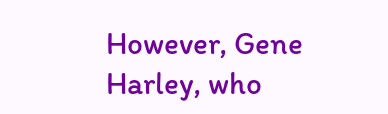However, Gene Harley, who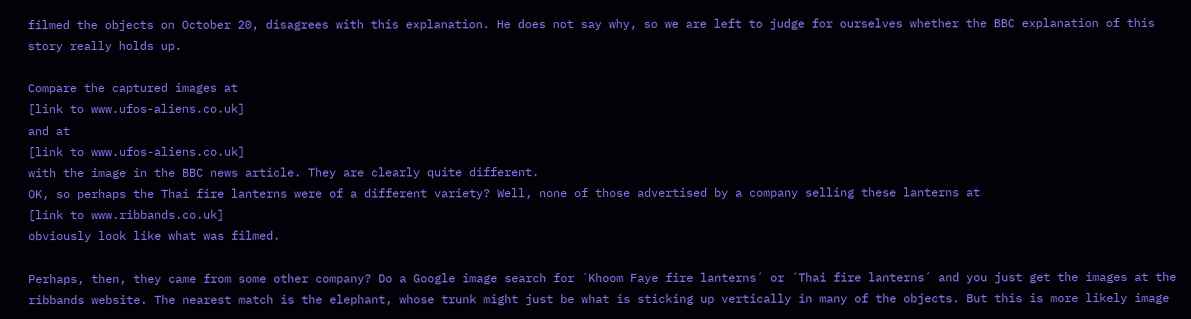filmed the objects on October 20, disagrees with this explanation. He does not say why, so we are left to judge for ourselves whether the BBC explanation of this story really holds up.

Compare the captured images at
[link to www.ufos-aliens.co.uk]
and at
[link to www.ufos-aliens.co.uk]
with the image in the BBC news article. They are clearly quite different.
OK, so perhaps the Thai fire lanterns were of a different variety? Well, none of those advertised by a company selling these lanterns at
[link to www.ribbands.co.uk]
obviously look like what was filmed.

Perhaps, then, they came from some other company? Do a Google image search for ´Khoom Faye fire lanterns´ or ´Thai fire lanterns´ and you just get the images at the ribbands website. The nearest match is the elephant, whose trunk might just be what is sticking up vertically in many of the objects. But this is more likely image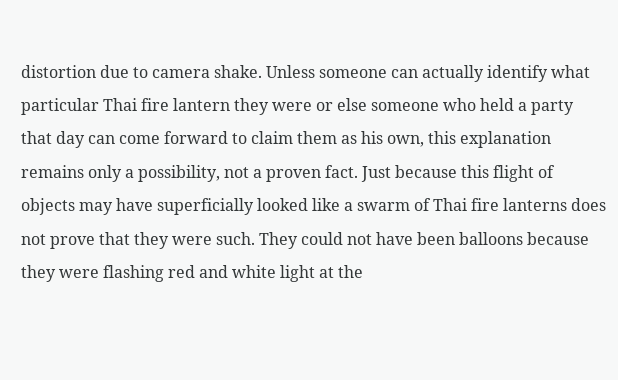distortion due to camera shake. Unless someone can actually identify what particular Thai fire lantern they were or else someone who held a party that day can come forward to claim them as his own, this explanation remains only a possibility, not a proven fact. Just because this flight of objects may have superficially looked like a swarm of Thai fire lanterns does not prove that they were such. They could not have been balloons because they were flashing red and white light at the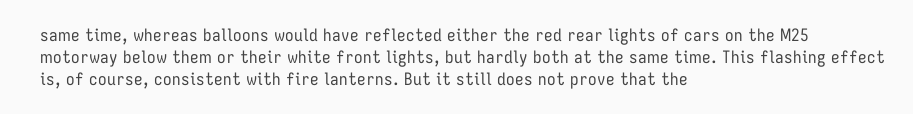same time, whereas balloons would have reflected either the red rear lights of cars on the M25 motorway below them or their white front lights, but hardly both at the same time. This flashing effect is, of course, consistent with fire lanterns. But it still does not prove that the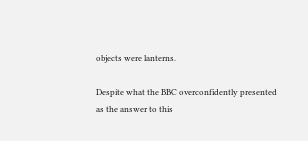objects were lanterns.

Despite what the BBC overconfidently presented as the answer to this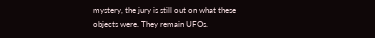mystery, the jury is still out on what these objects were. They remain UFOs.